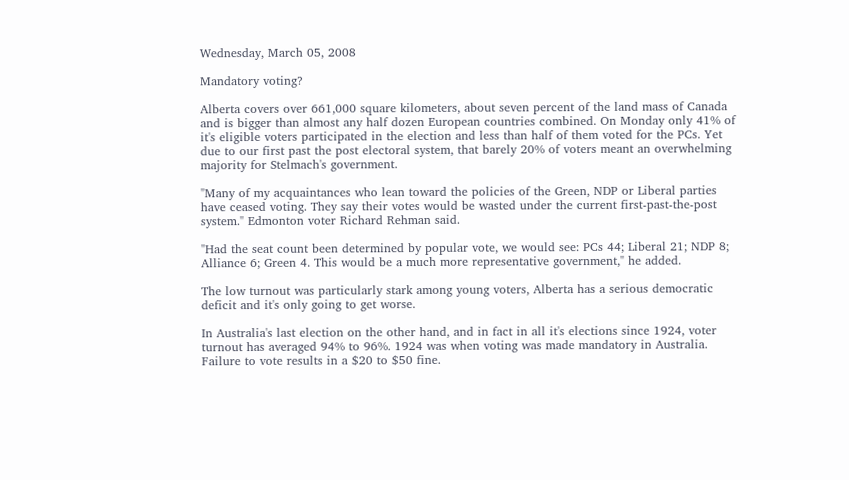Wednesday, March 05, 2008

Mandatory voting?

Alberta covers over 661,000 square kilometers, about seven percent of the land mass of Canada and is bigger than almost any half dozen European countries combined. On Monday only 41% of it's eligible voters participated in the election and less than half of them voted for the PCs. Yet due to our first past the post electoral system, that barely 20% of voters meant an overwhelming majority for Stelmach's government.

"Many of my acquaintances who lean toward the policies of the Green, NDP or Liberal parties have ceased voting. They say their votes would be wasted under the current first-past-the-post system." Edmonton voter Richard Rehman said.

"Had the seat count been determined by popular vote, we would see: PCs 44; Liberal 21; NDP 8; Alliance 6; Green 4. This would be a much more representative government," he added.

The low turnout was particularly stark among young voters, Alberta has a serious democratic deficit and it's only going to get worse.

In Australia's last election on the other hand, and in fact in all it's elections since 1924, voter turnout has averaged 94% to 96%. 1924 was when voting was made mandatory in Australia. Failure to vote results in a $20 to $50 fine.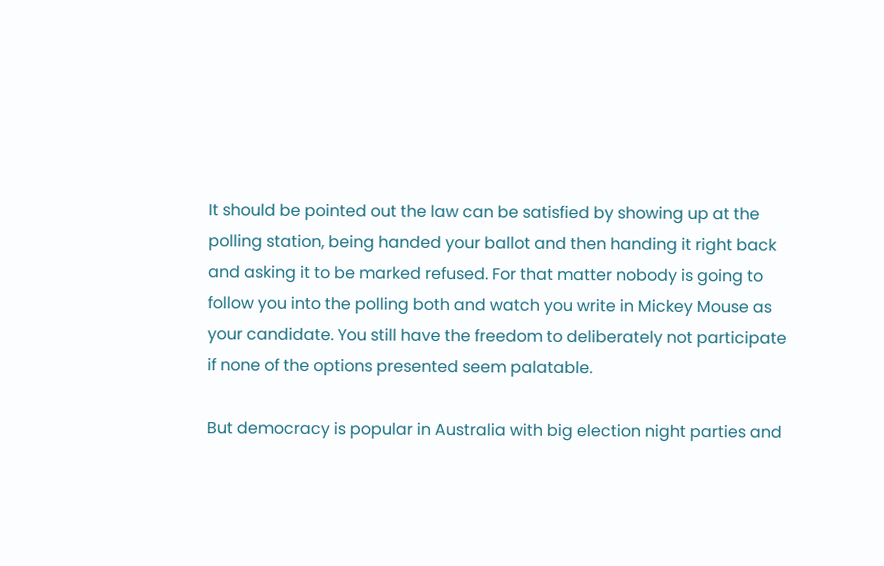It should be pointed out the law can be satisfied by showing up at the polling station, being handed your ballot and then handing it right back and asking it to be marked refused. For that matter nobody is going to follow you into the polling both and watch you write in Mickey Mouse as your candidate. You still have the freedom to deliberately not participate if none of the options presented seem palatable.

But democracy is popular in Australia with big election night parties and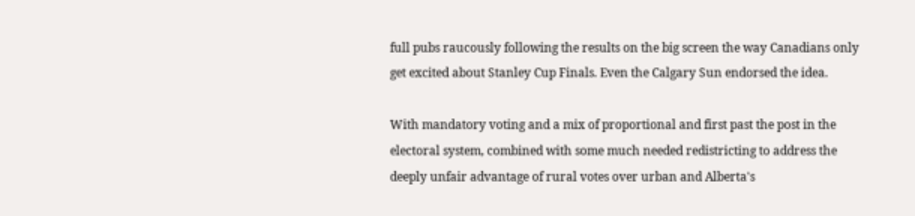full pubs raucously following the results on the big screen the way Canadians only get excited about Stanley Cup Finals. Even the Calgary Sun endorsed the idea.

With mandatory voting and a mix of proportional and first past the post in the electoral system, combined with some much needed redistricting to address the deeply unfair advantage of rural votes over urban and Alberta's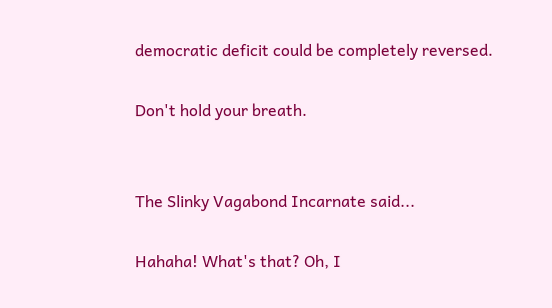democratic deficit could be completely reversed.

Don't hold your breath.


The Slinky Vagabond Incarnate said...

Hahaha! What's that? Oh, I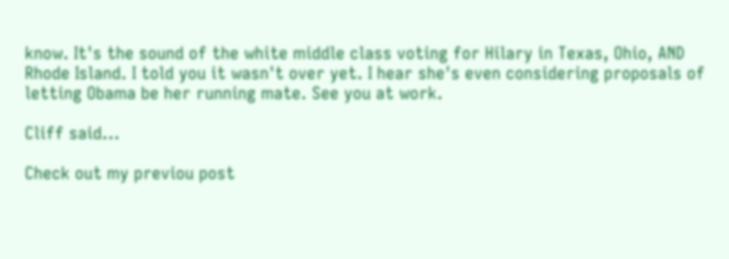know. It's the sound of the white middle class voting for Hilary in Texas, Ohio, AND Rhode Island. I told you it wasn't over yet. I hear she's even considering proposals of letting Obama be her running mate. See you at work.

Cliff said...

Check out my previou post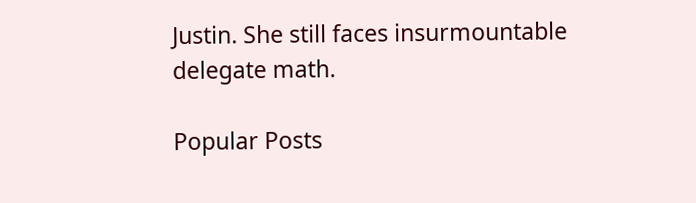Justin. She still faces insurmountable delegate math.

Popular Posts